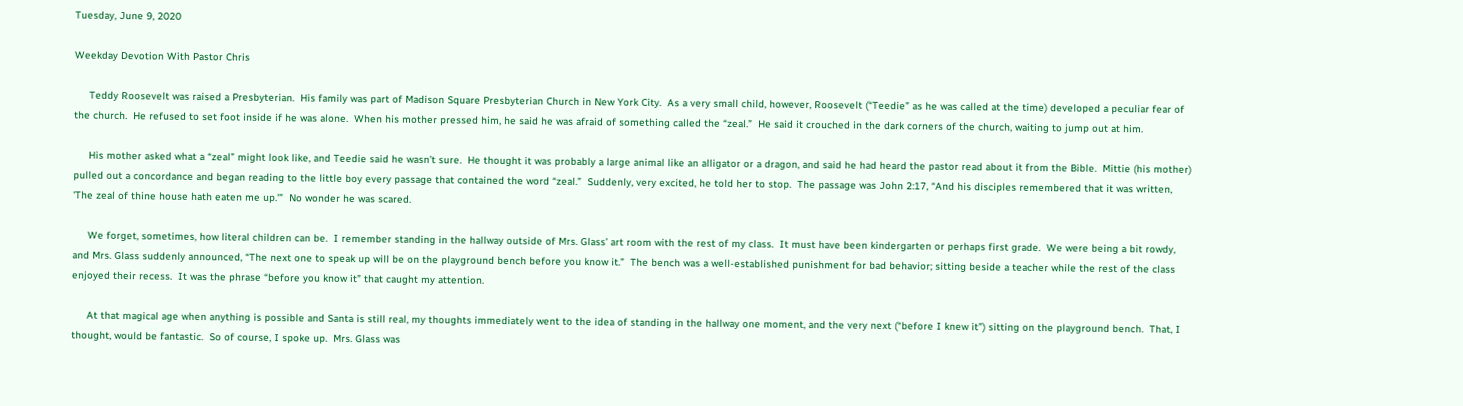Tuesday, June 9, 2020

Weekday Devotion With Pastor Chris

     Teddy Roosevelt was raised a Presbyterian.  His family was part of Madison Square Presbyterian Church in New York City.  As a very small child, however, Roosevelt (“Teedie” as he was called at the time) developed a peculiar fear of the church.  He refused to set foot inside if he was alone.  When his mother pressed him, he said he was afraid of something called the “zeal.”  He said it crouched in the dark corners of the church, waiting to jump out at him.

     His mother asked what a “zeal” might look like, and Teedie said he wasn’t sure.  He thought it was probably a large animal like an alligator or a dragon, and said he had heard the pastor read about it from the Bible.  Mittie (his mother) pulled out a concordance and began reading to the little boy every passage that contained the word “zeal.”  Suddenly, very excited, he told her to stop.  The passage was John 2:17, “And his disciples remembered that it was written, 'The zeal of thine house hath eaten me up.'”  No wonder he was scared.

     We forget, sometimes, how literal children can be.  I remember standing in the hallway outside of Mrs. Glass’ art room with the rest of my class.  It must have been kindergarten or perhaps first grade.  We were being a bit rowdy, and Mrs. Glass suddenly announced, “The next one to speak up will be on the playground bench before you know it.”  The bench was a well-established punishment for bad behavior; sitting beside a teacher while the rest of the class enjoyed their recess.  It was the phrase “before you know it” that caught my attention.

     At that magical age when anything is possible and Santa is still real, my thoughts immediately went to the idea of standing in the hallway one moment, and the very next (“before I knew it”) sitting on the playground bench.  That, I thought, would be fantastic.  So of course, I spoke up.  Mrs. Glass was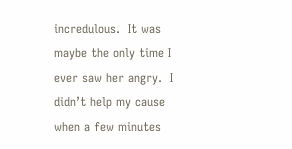incredulous.  It was maybe the only time I ever saw her angry.  I didn’t help my cause when a few minutes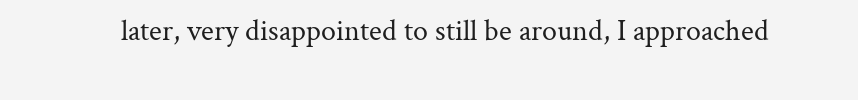later, very disappointed to still be around, I approached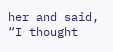her and said, “I thought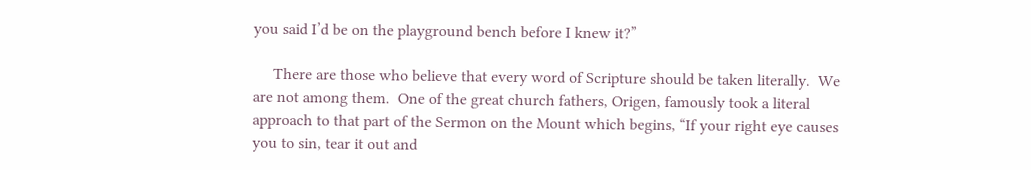you said I’d be on the playground bench before I knew it?”

     There are those who believe that every word of Scripture should be taken literally.  We are not among them.  One of the great church fathers, Origen, famously took a literal approach to that part of the Sermon on the Mount which begins, “If your right eye causes you to sin, tear it out and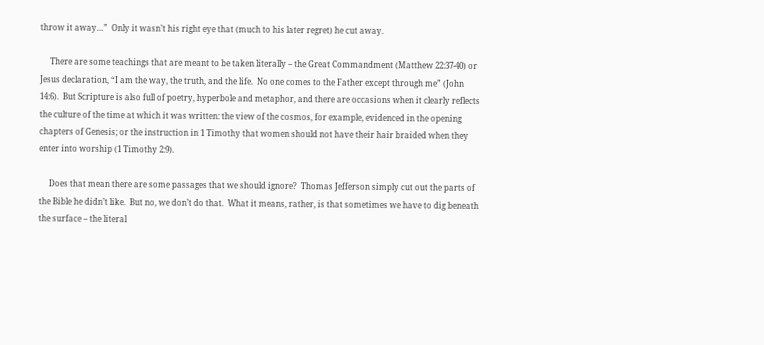throw it away…”  Only it wasn’t his right eye that (much to his later regret) he cut away.

     There are some teachings that are meant to be taken literally – the Great Commandment (Matthew 22:37-40) or Jesus declaration, “I am the way, the truth, and the life.  No one comes to the Father except through me” (John 14:6).  But Scripture is also full of poetry, hyperbole and metaphor, and there are occasions when it clearly reflects the culture of the time at which it was written: the view of the cosmos, for example, evidenced in the opening chapters of Genesis; or the instruction in 1 Timothy that women should not have their hair braided when they enter into worship (1 Timothy 2:9).

     Does that mean there are some passages that we should ignore?  Thomas Jefferson simply cut out the parts of the Bible he didn’t like.  But no, we don’t do that.  What it means, rather, is that sometimes we have to dig beneath the surface – the literal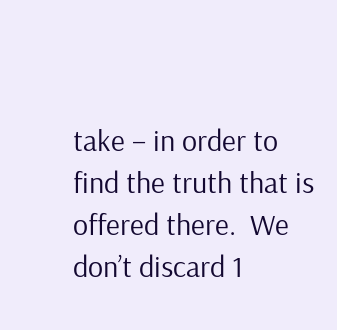take – in order to find the truth that is offered there.  We don’t discard 1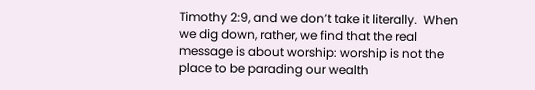Timothy 2:9, and we don’t take it literally.  When we dig down, rather, we find that the real message is about worship: worship is not the place to be parading our wealth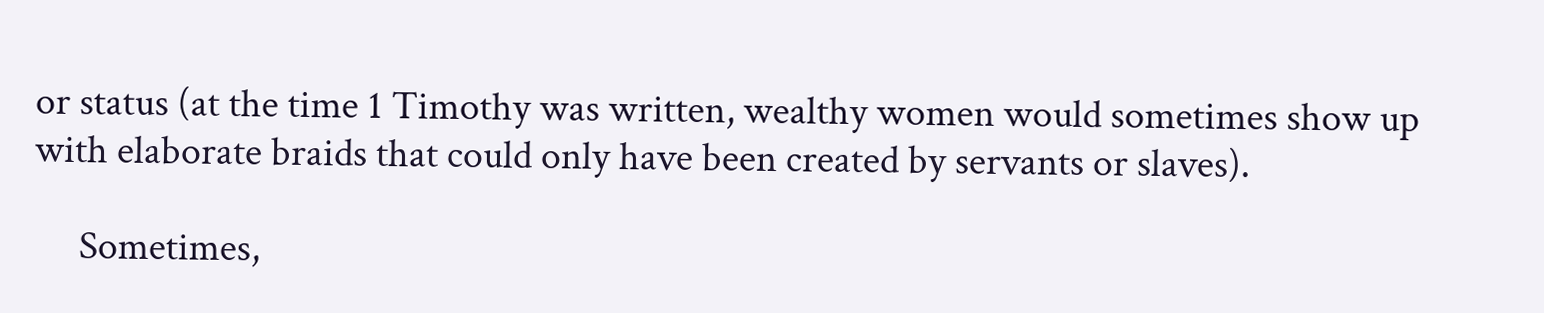or status (at the time 1 Timothy was written, wealthy women would sometimes show up with elaborate braids that could only have been created by servants or slaves).

     Sometimes,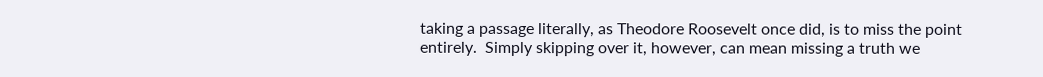taking a passage literally, as Theodore Roosevelt once did, is to miss the point entirely.  Simply skipping over it, however, can mean missing a truth we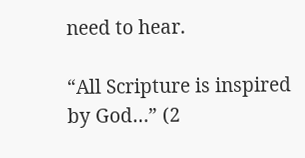need to hear.

“All Scripture is inspired by God…” (2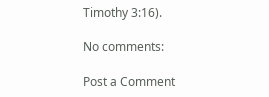Timothy 3:16).

No comments:

Post a Comment